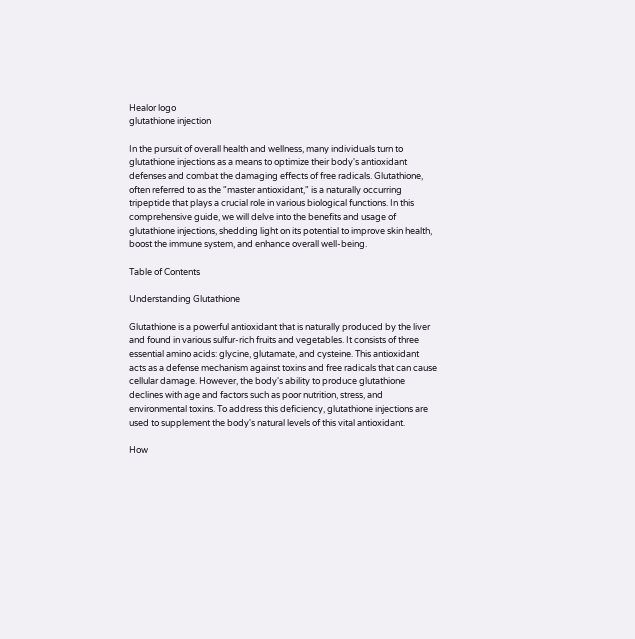Healor logo
glutathione injection

In the pursuit of overall health and wellness, many individuals turn to glutathione injections as a means to optimize their body's antioxidant defenses and combat the damaging effects of free radicals. Glutathione, often referred to as the "master antioxidant," is a naturally occurring tripeptide that plays a crucial role in various biological functions. In this comprehensive guide, we will delve into the benefits and usage of glutathione injections, shedding light on its potential to improve skin health, boost the immune system, and enhance overall well-being.

Table of Contents

Understanding Glutathione

Glutathione is a powerful antioxidant that is naturally produced by the liver and found in various sulfur-rich fruits and vegetables. It consists of three essential amino acids: glycine, glutamate, and cysteine. This antioxidant acts as a defense mechanism against toxins and free radicals that can cause cellular damage. However, the body's ability to produce glutathione declines with age and factors such as poor nutrition, stress, and environmental toxins. To address this deficiency, glutathione injections are used to supplement the body's natural levels of this vital antioxidant.

How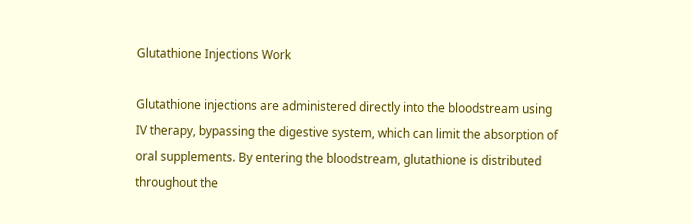Glutathione Injections Work

Glutathione injections are administered directly into the bloodstream using IV therapy, bypassing the digestive system, which can limit the absorption of oral supplements. By entering the bloodstream, glutathione is distributed throughout the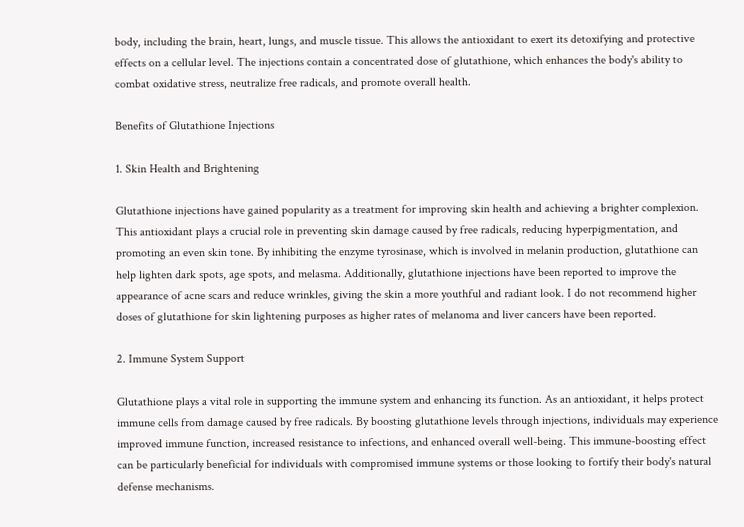body, including the brain, heart, lungs, and muscle tissue. This allows the antioxidant to exert its detoxifying and protective effects on a cellular level. The injections contain a concentrated dose of glutathione, which enhances the body's ability to combat oxidative stress, neutralize free radicals, and promote overall health.

Benefits of Glutathione Injections

1. Skin Health and Brightening

Glutathione injections have gained popularity as a treatment for improving skin health and achieving a brighter complexion. This antioxidant plays a crucial role in preventing skin damage caused by free radicals, reducing hyperpigmentation, and promoting an even skin tone. By inhibiting the enzyme tyrosinase, which is involved in melanin production, glutathione can help lighten dark spots, age spots, and melasma. Additionally, glutathione injections have been reported to improve the appearance of acne scars and reduce wrinkles, giving the skin a more youthful and radiant look. I do not recommend higher doses of glutathione for skin lightening purposes as higher rates of melanoma and liver cancers have been reported.

2. Immune System Support

Glutathione plays a vital role in supporting the immune system and enhancing its function. As an antioxidant, it helps protect immune cells from damage caused by free radicals. By boosting glutathione levels through injections, individuals may experience improved immune function, increased resistance to infections, and enhanced overall well-being. This immune-boosting effect can be particularly beneficial for individuals with compromised immune systems or those looking to fortify their body's natural defense mechanisms.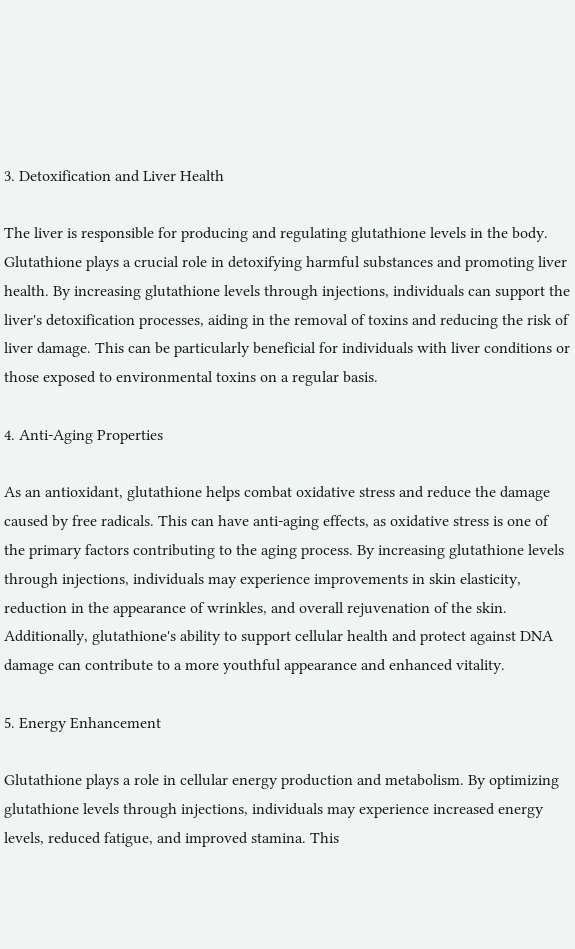3. Detoxification and Liver Health

The liver is responsible for producing and regulating glutathione levels in the body. Glutathione plays a crucial role in detoxifying harmful substances and promoting liver health. By increasing glutathione levels through injections, individuals can support the liver's detoxification processes, aiding in the removal of toxins and reducing the risk of liver damage. This can be particularly beneficial for individuals with liver conditions or those exposed to environmental toxins on a regular basis.

4. Anti-Aging Properties

As an antioxidant, glutathione helps combat oxidative stress and reduce the damage caused by free radicals. This can have anti-aging effects, as oxidative stress is one of the primary factors contributing to the aging process. By increasing glutathione levels through injections, individuals may experience improvements in skin elasticity, reduction in the appearance of wrinkles, and overall rejuvenation of the skin. Additionally, glutathione's ability to support cellular health and protect against DNA damage can contribute to a more youthful appearance and enhanced vitality.

5. Energy Enhancement

Glutathione plays a role in cellular energy production and metabolism. By optimizing glutathione levels through injections, individuals may experience increased energy levels, reduced fatigue, and improved stamina. This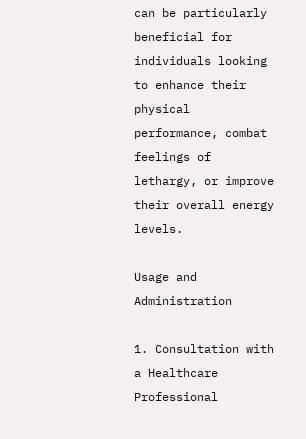can be particularly beneficial for individuals looking to enhance their physical performance, combat feelings of lethargy, or improve their overall energy levels.

Usage and Administration

1. Consultation with a Healthcare Professional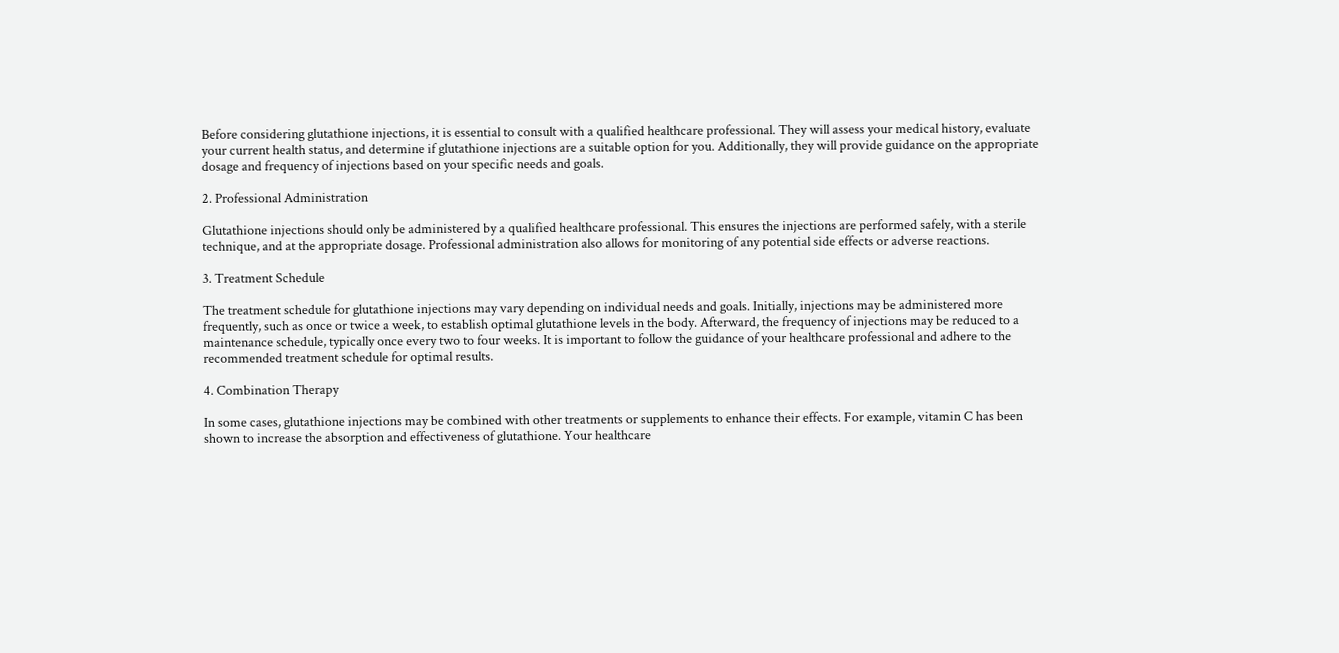Before considering glutathione injections, it is essential to consult with a qualified healthcare professional. They will assess your medical history, evaluate your current health status, and determine if glutathione injections are a suitable option for you. Additionally, they will provide guidance on the appropriate dosage and frequency of injections based on your specific needs and goals.

2. Professional Administration

Glutathione injections should only be administered by a qualified healthcare professional. This ensures the injections are performed safely, with a sterile technique, and at the appropriate dosage. Professional administration also allows for monitoring of any potential side effects or adverse reactions.

3. Treatment Schedule

The treatment schedule for glutathione injections may vary depending on individual needs and goals. Initially, injections may be administered more frequently, such as once or twice a week, to establish optimal glutathione levels in the body. Afterward, the frequency of injections may be reduced to a maintenance schedule, typically once every two to four weeks. It is important to follow the guidance of your healthcare professional and adhere to the recommended treatment schedule for optimal results.

4. Combination Therapy

In some cases, glutathione injections may be combined with other treatments or supplements to enhance their effects. For example, vitamin C has been shown to increase the absorption and effectiveness of glutathione. Your healthcare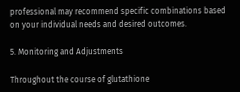professional may recommend specific combinations based on your individual needs and desired outcomes.

5. Monitoring and Adjustments

Throughout the course of glutathione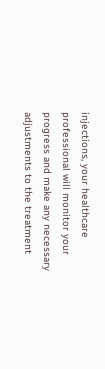injections, your healthcare professional will monitor your progress and make any necessary adjustments to the treatment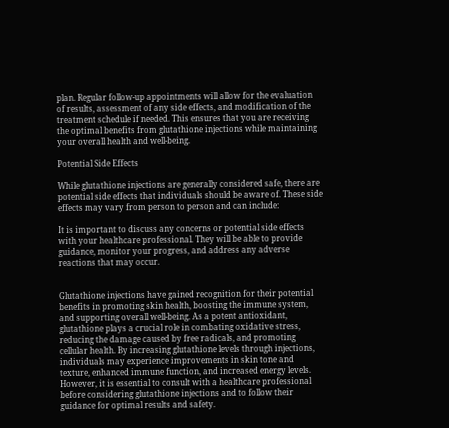plan. Regular follow-up appointments will allow for the evaluation of results, assessment of any side effects, and modification of the treatment schedule if needed. This ensures that you are receiving the optimal benefits from glutathione injections while maintaining your overall health and well-being.

Potential Side Effects

While glutathione injections are generally considered safe, there are potential side effects that individuals should be aware of. These side effects may vary from person to person and can include:

It is important to discuss any concerns or potential side effects with your healthcare professional. They will be able to provide guidance, monitor your progress, and address any adverse reactions that may occur.


Glutathione injections have gained recognition for their potential benefits in promoting skin health, boosting the immune system, and supporting overall well-being. As a potent antioxidant, glutathione plays a crucial role in combating oxidative stress, reducing the damage caused by free radicals, and promoting cellular health. By increasing glutathione levels through injections, individuals may experience improvements in skin tone and texture, enhanced immune function, and increased energy levels. However, it is essential to consult with a healthcare professional before considering glutathione injections and to follow their guidance for optimal results and safety.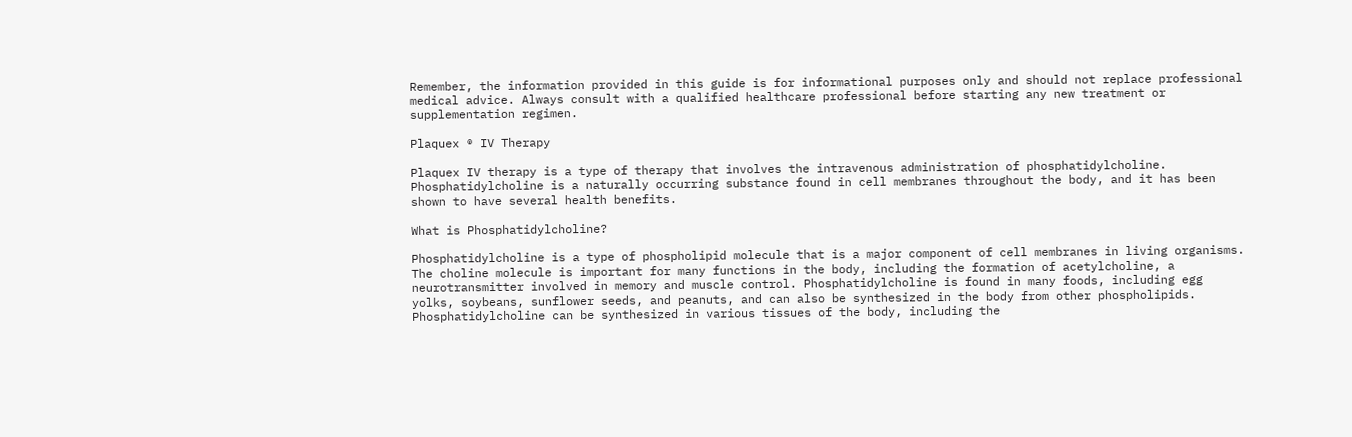Remember, the information provided in this guide is for informational purposes only and should not replace professional medical advice. Always consult with a qualified healthcare professional before starting any new treatment or supplementation regimen.

Plaquex ® IV Therapy

Plaquex IV therapy is a type of therapy that involves the intravenous administration of phosphatidylcholine. Phosphatidylcholine is a naturally occurring substance found in cell membranes throughout the body, and it has been shown to have several health benefits.

What is Phosphatidylcholine?

Phosphatidylcholine is a type of phospholipid molecule that is a major component of cell membranes in living organisms. The choline molecule is important for many functions in the body, including the formation of acetylcholine, a neurotransmitter involved in memory and muscle control. Phosphatidylcholine is found in many foods, including egg yolks, soybeans, sunflower seeds, and peanuts, and can also be synthesized in the body from other phospholipids. Phosphatidylcholine can be synthesized in various tissues of the body, including the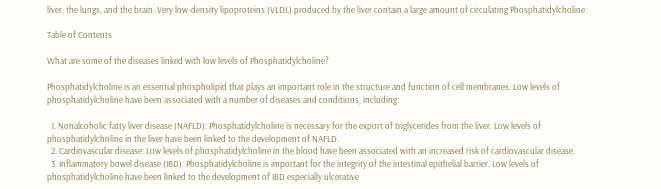liver, the lungs, and the brain. Very low-density lipoproteins (VLDL) produced by the liver contain a large amount of circulating Phosphatidylcholine.

Table of Contents

What are some of the diseases linked with low levels of Phosphatidylcholine?

Phosphatidylcholine is an essential phospholipid that plays an important role in the structure and function of cell membranes. Low levels of phosphatidylcholine have been associated with a number of diseases and conditions, including:

  1. Nonalcoholic fatty liver disease (NAFLD): Phosphatidylcholine is necessary for the export of triglycerides from the liver. Low levels of phosphatidylcholine in the liver have been linked to the development of NAFLD.
  2. Cardiovascular disease: Low levels of phosphatidylcholine in the blood have been associated with an increased risk of cardiovascular disease.
  3. Inflammatory bowel disease (IBD): Phosphatidylcholine is important for the integrity of the intestinal epithelial barrier. Low levels of phosphatidylcholine have been linked to the development of IBD especially ulcerative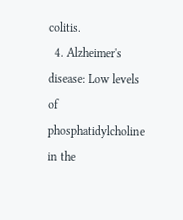colitis.
  4. Alzheimer's disease: Low levels of phosphatidylcholine in the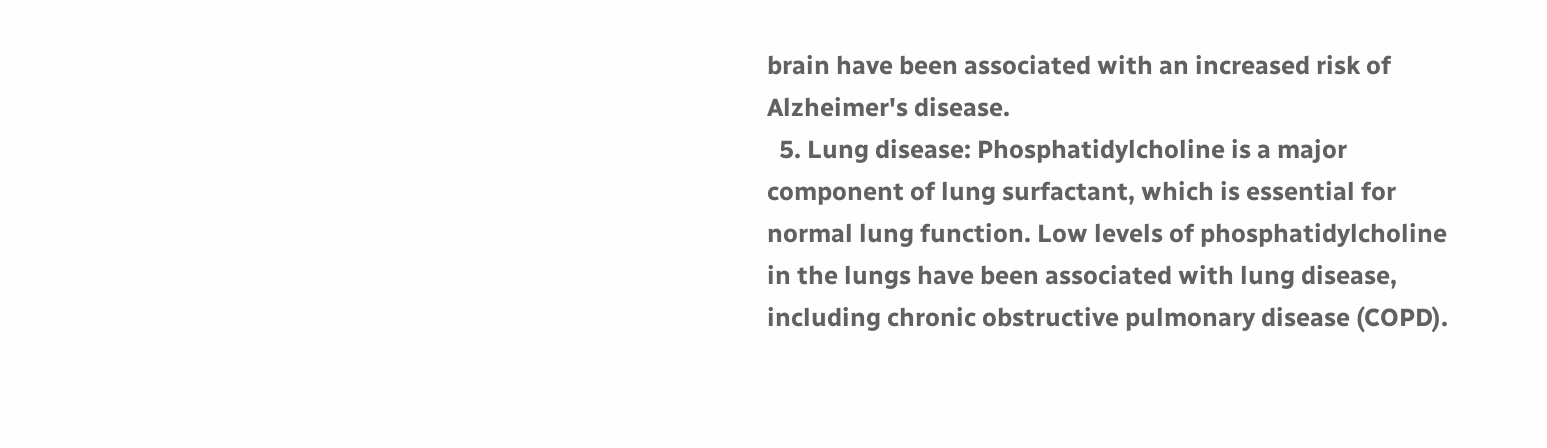brain have been associated with an increased risk of Alzheimer's disease.
  5. Lung disease: Phosphatidylcholine is a major component of lung surfactant, which is essential for normal lung function. Low levels of phosphatidylcholine in the lungs have been associated with lung disease, including chronic obstructive pulmonary disease (COPD).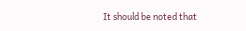It should be noted that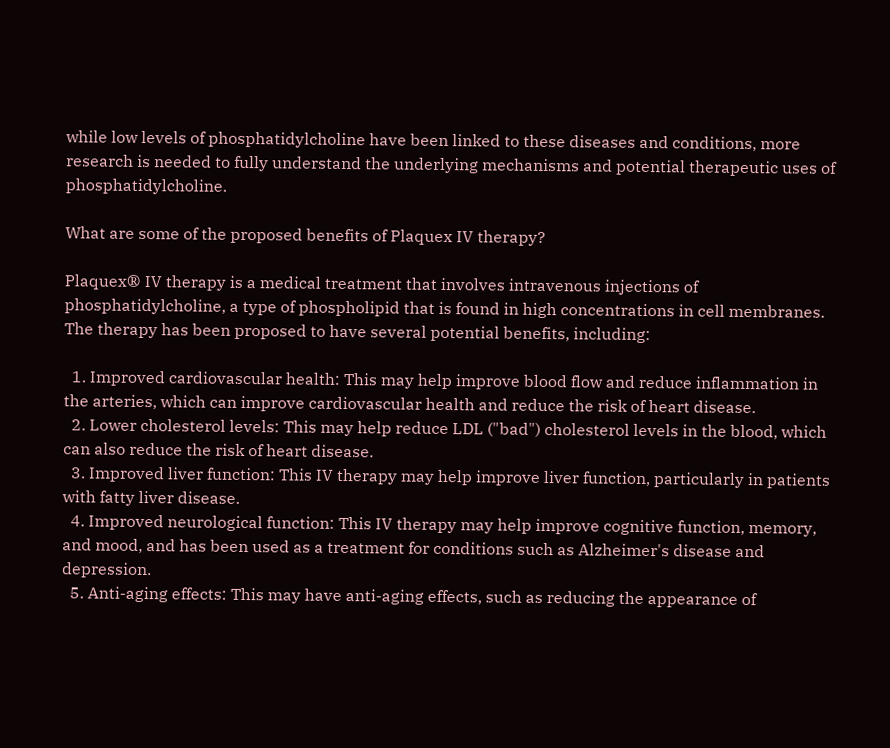while low levels of phosphatidylcholine have been linked to these diseases and conditions, more research is needed to fully understand the underlying mechanisms and potential therapeutic uses of phosphatidylcholine.

What are some of the proposed benefits of Plaquex IV therapy?

Plaquex® IV therapy is a medical treatment that involves intravenous injections of phosphatidylcholine, a type of phospholipid that is found in high concentrations in cell membranes. The therapy has been proposed to have several potential benefits, including:

  1. Improved cardiovascular health: This may help improve blood flow and reduce inflammation in the arteries, which can improve cardiovascular health and reduce the risk of heart disease.
  2. Lower cholesterol levels: This may help reduce LDL ("bad") cholesterol levels in the blood, which can also reduce the risk of heart disease.
  3. Improved liver function: This IV therapy may help improve liver function, particularly in patients with fatty liver disease.
  4. Improved neurological function: This IV therapy may help improve cognitive function, memory, and mood, and has been used as a treatment for conditions such as Alzheimer's disease and depression.
  5. Anti-aging effects: This may have anti-aging effects, such as reducing the appearance of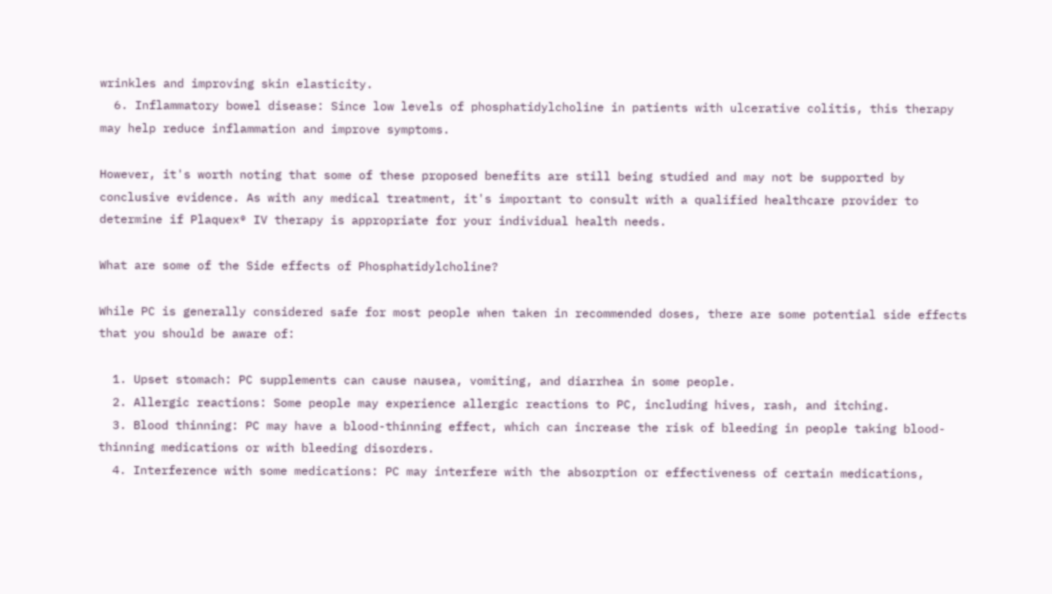wrinkles and improving skin elasticity.
  6. Inflammatory bowel disease: Since low levels of phosphatidylcholine in patients with ulcerative colitis, this therapy may help reduce inflammation and improve symptoms.

However, it's worth noting that some of these proposed benefits are still being studied and may not be supported by conclusive evidence. As with any medical treatment, it's important to consult with a qualified healthcare provider to determine if Plaquex® IV therapy is appropriate for your individual health needs.

What are some of the Side effects of Phosphatidylcholine?

While PC is generally considered safe for most people when taken in recommended doses, there are some potential side effects that you should be aware of:

  1. Upset stomach: PC supplements can cause nausea, vomiting, and diarrhea in some people.
  2. Allergic reactions: Some people may experience allergic reactions to PC, including hives, rash, and itching.
  3. Blood thinning: PC may have a blood-thinning effect, which can increase the risk of bleeding in people taking blood-thinning medications or with bleeding disorders.
  4. Interference with some medications: PC may interfere with the absorption or effectiveness of certain medications,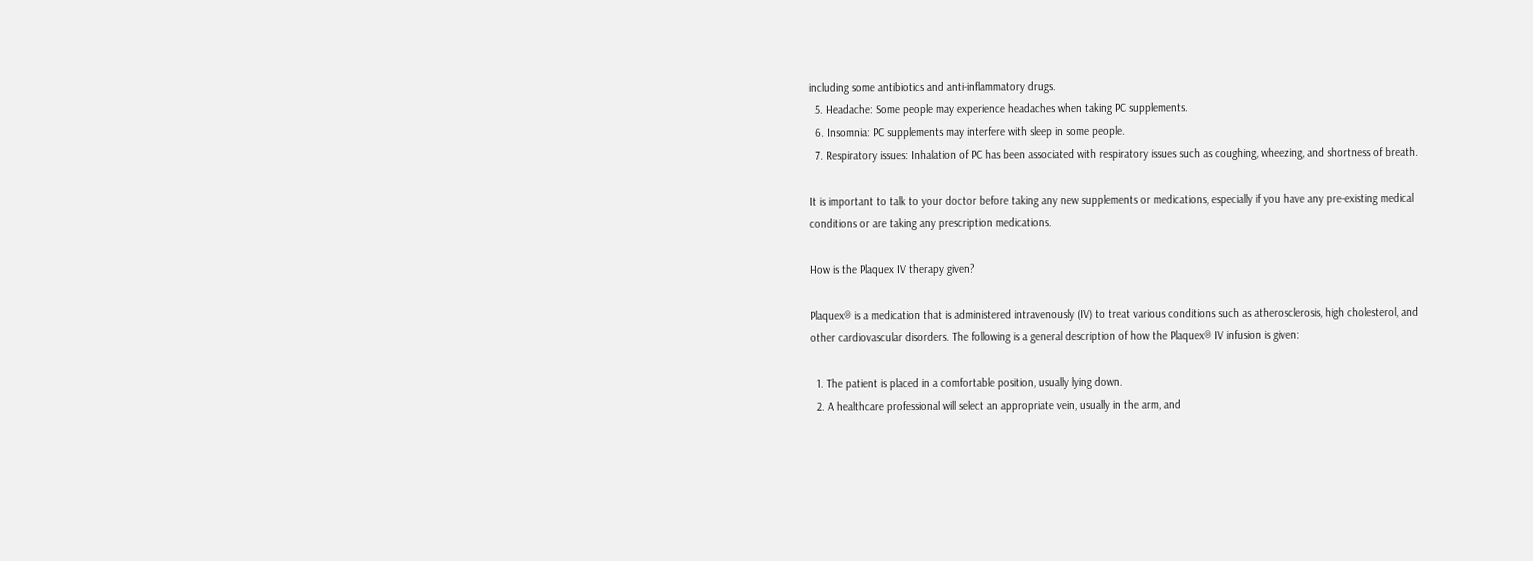including some antibiotics and anti-inflammatory drugs.
  5. Headache: Some people may experience headaches when taking PC supplements.
  6. Insomnia: PC supplements may interfere with sleep in some people.
  7. Respiratory issues: Inhalation of PC has been associated with respiratory issues such as coughing, wheezing, and shortness of breath.

It is important to talk to your doctor before taking any new supplements or medications, especially if you have any pre-existing medical conditions or are taking any prescription medications.

How is the Plaquex IV therapy given?

Plaquex® is a medication that is administered intravenously (IV) to treat various conditions such as atherosclerosis, high cholesterol, and other cardiovascular disorders. The following is a general description of how the Plaquex® IV infusion is given:

  1. The patient is placed in a comfortable position, usually lying down.
  2. A healthcare professional will select an appropriate vein, usually in the arm, and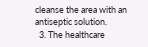cleanse the area with an antiseptic solution.
  3. The healthcare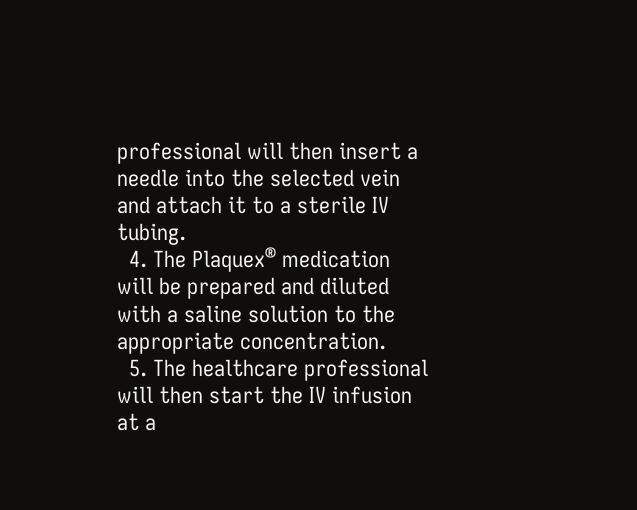professional will then insert a needle into the selected vein and attach it to a sterile IV tubing.
  4. The Plaquex® medication will be prepared and diluted with a saline solution to the appropriate concentration.
  5. The healthcare professional will then start the IV infusion at a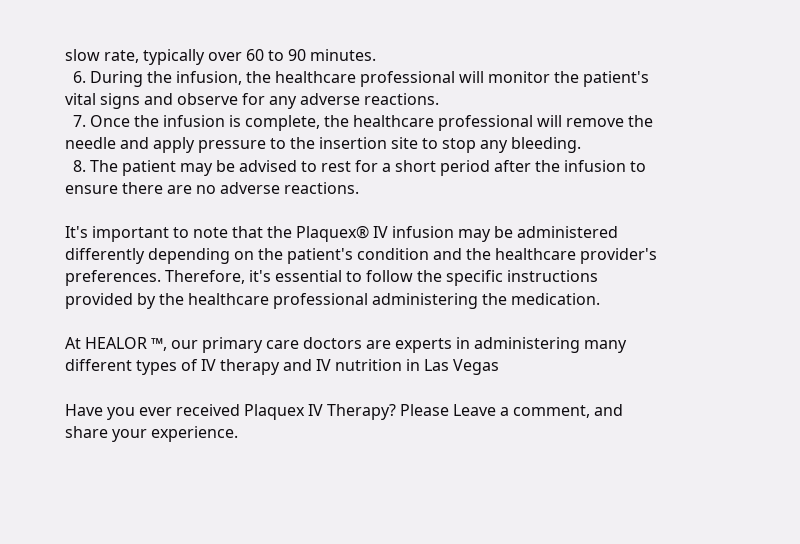slow rate, typically over 60 to 90 minutes.
  6. During the infusion, the healthcare professional will monitor the patient's vital signs and observe for any adverse reactions.
  7. Once the infusion is complete, the healthcare professional will remove the needle and apply pressure to the insertion site to stop any bleeding.
  8. The patient may be advised to rest for a short period after the infusion to ensure there are no adverse reactions.

It's important to note that the Plaquex® IV infusion may be administered differently depending on the patient's condition and the healthcare provider's preferences. Therefore, it's essential to follow the specific instructions provided by the healthcare professional administering the medication.

At HEALOR ™, our primary care doctors are experts in administering many different types of IV therapy and IV nutrition in Las Vegas

Have you ever received Plaquex IV Therapy? Please Leave a comment, and share your experience.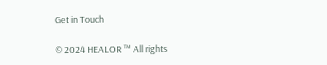Get in Touch

© 2024 HEALOR ™ All rights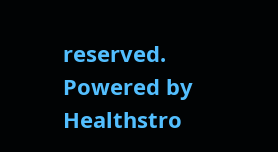reserved.
Powered by Healthstro